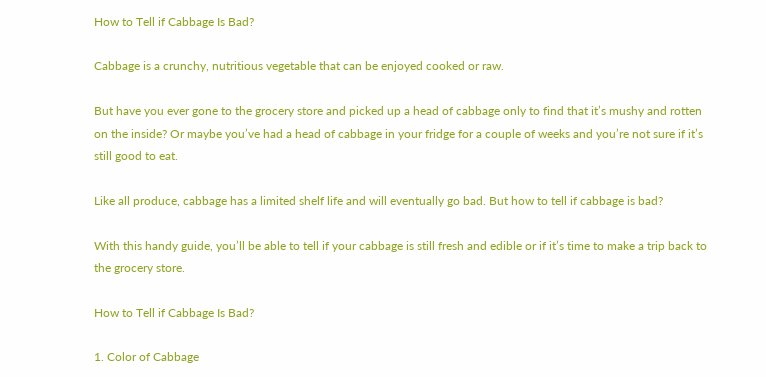How to Tell if Cabbage Is Bad?

Cabbage is a crunchy, nutritious vegetable that can be enjoyed cooked or raw.

But have you ever gone to the grocery store and picked up a head of cabbage only to find that it’s mushy and rotten on the inside? Or maybe you’ve had a head of cabbage in your fridge for a couple of weeks and you’re not sure if it’s still good to eat.

Like all produce, cabbage has a limited shelf life and will eventually go bad. But how to tell if cabbage is bad?

With this handy guide, you’ll be able to tell if your cabbage is still fresh and edible or if it’s time to make a trip back to the grocery store.

How to Tell if Cabbage Is Bad?

1. Color of Cabbage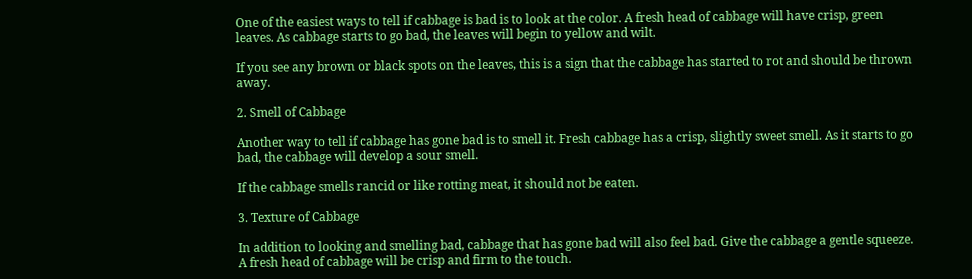One of the easiest ways to tell if cabbage is bad is to look at the color. A fresh head of cabbage will have crisp, green leaves. As cabbage starts to go bad, the leaves will begin to yellow and wilt.

If you see any brown or black spots on the leaves, this is a sign that the cabbage has started to rot and should be thrown away.

2. Smell of Cabbage

Another way to tell if cabbage has gone bad is to smell it. Fresh cabbage has a crisp, slightly sweet smell. As it starts to go bad, the cabbage will develop a sour smell.

If the cabbage smells rancid or like rotting meat, it should not be eaten.

3. Texture of Cabbage

In addition to looking and smelling bad, cabbage that has gone bad will also feel bad. Give the cabbage a gentle squeeze. A fresh head of cabbage will be crisp and firm to the touch.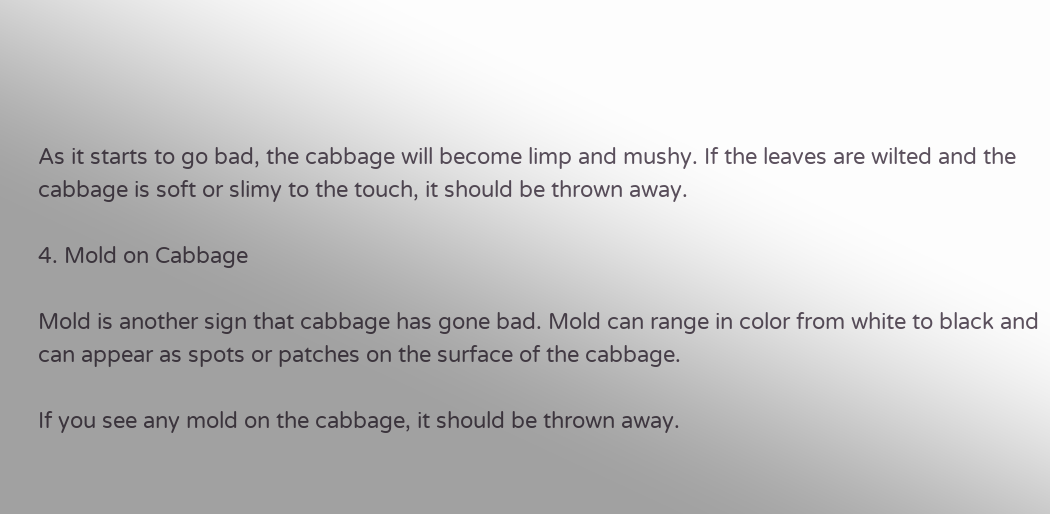As it starts to go bad, the cabbage will become limp and mushy. If the leaves are wilted and the cabbage is soft or slimy to the touch, it should be thrown away.

4. Mold on Cabbage

Mold is another sign that cabbage has gone bad. Mold can range in color from white to black and can appear as spots or patches on the surface of the cabbage.

If you see any mold on the cabbage, it should be thrown away.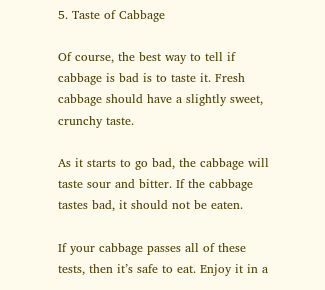5. Taste of Cabbage

Of course, the best way to tell if cabbage is bad is to taste it. Fresh cabbage should have a slightly sweet, crunchy taste.

As it starts to go bad, the cabbage will taste sour and bitter. If the cabbage tastes bad, it should not be eaten.

If your cabbage passes all of these tests, then it’s safe to eat. Enjoy it in a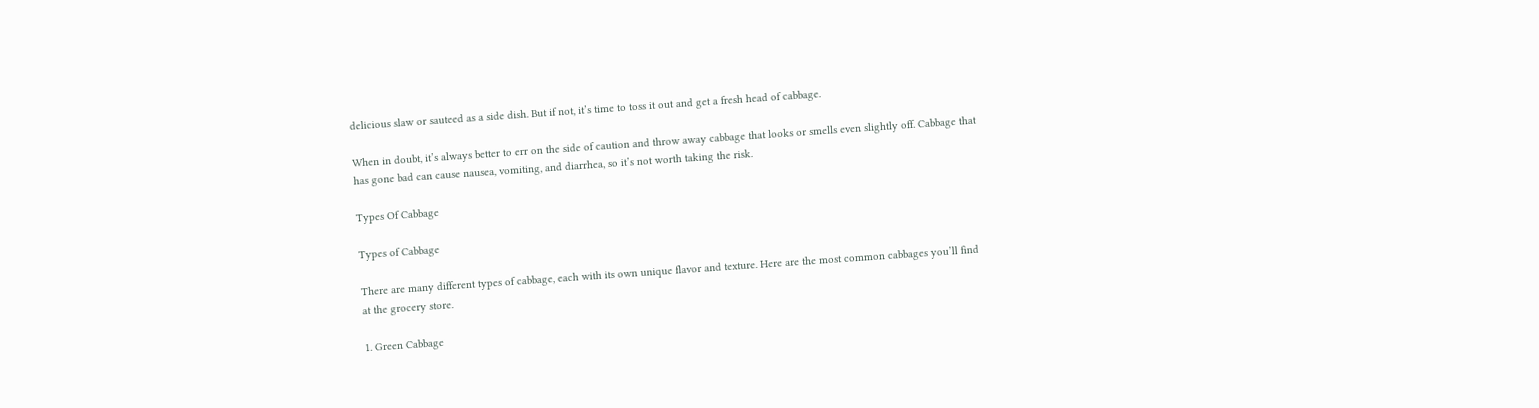delicious slaw or sauteed as a side dish. But if not, it’s time to toss it out and get a fresh head of cabbage.

When in doubt, it’s always better to err on the side of caution and throw away cabbage that looks or smells even slightly off. Cabbage that has gone bad can cause nausea, vomiting, and diarrhea, so it’s not worth taking the risk.

Types Of Cabbage

Types of Cabbage

There are many different types of cabbage, each with its own unique flavor and texture. Here are the most common cabbages you’ll find at the grocery store.

1. Green Cabbage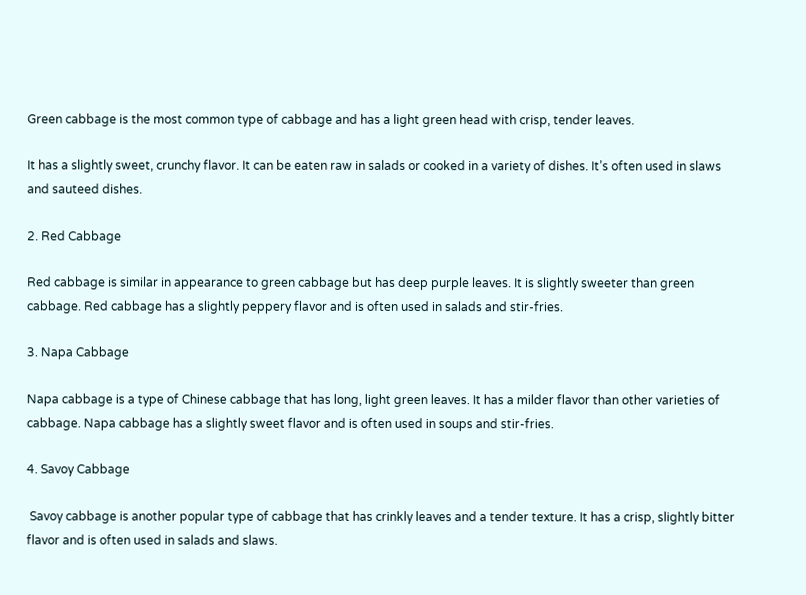Green cabbage is the most common type of cabbage and has a light green head with crisp, tender leaves.

It has a slightly sweet, crunchy flavor. It can be eaten raw in salads or cooked in a variety of dishes. It’s often used in slaws and sauteed dishes.

2. Red Cabbage

Red cabbage is similar in appearance to green cabbage but has deep purple leaves. It is slightly sweeter than green cabbage. Red cabbage has a slightly peppery flavor and is often used in salads and stir-fries.

3. Napa Cabbage

Napa cabbage is a type of Chinese cabbage that has long, light green leaves. It has a milder flavor than other varieties of cabbage. Napa cabbage has a slightly sweet flavor and is often used in soups and stir-fries.

4. Savoy Cabbage

 Savoy cabbage is another popular type of cabbage that has crinkly leaves and a tender texture. It has a crisp, slightly bitter flavor and is often used in salads and slaws.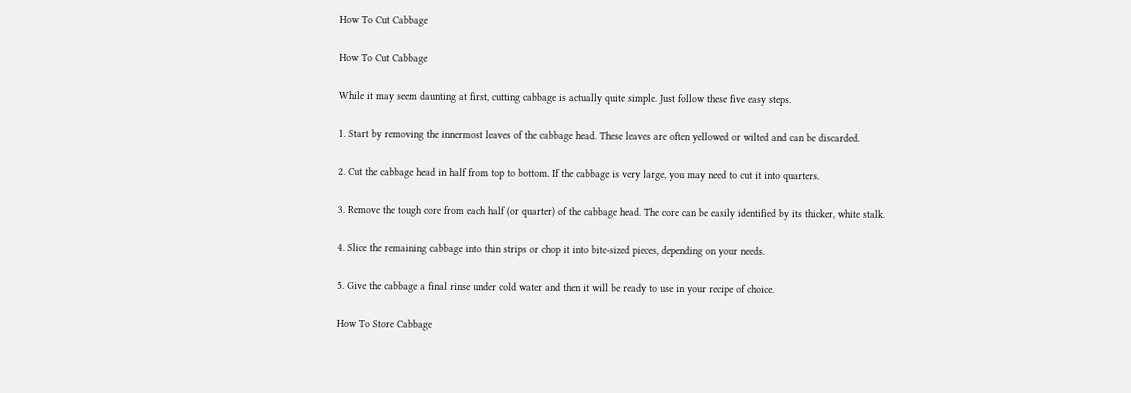How To Cut Cabbage

How To Cut Cabbage

While it may seem daunting at first, cutting cabbage is actually quite simple. Just follow these five easy steps.

1. Start by removing the innermost leaves of the cabbage head. These leaves are often yellowed or wilted and can be discarded.

2. Cut the cabbage head in half from top to bottom. If the cabbage is very large, you may need to cut it into quarters.

3. Remove the tough core from each half (or quarter) of the cabbage head. The core can be easily identified by its thicker, white stalk.

4. Slice the remaining cabbage into thin strips or chop it into bite-sized pieces, depending on your needs.

5. Give the cabbage a final rinse under cold water and then it will be ready to use in your recipe of choice.

How To Store Cabbage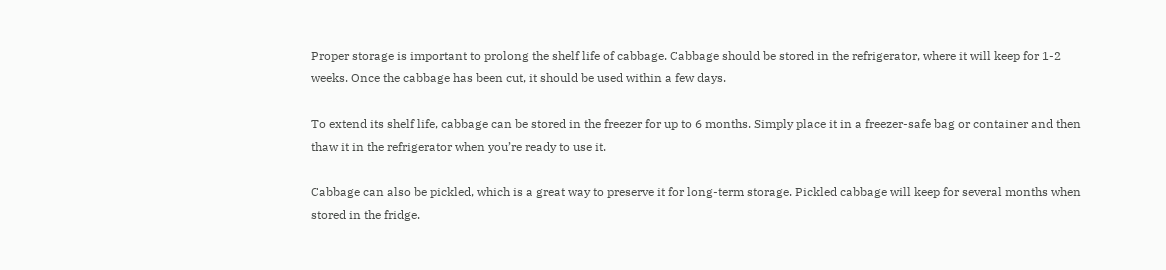Proper storage is important to prolong the shelf life of cabbage. Cabbage should be stored in the refrigerator, where it will keep for 1-2 weeks. Once the cabbage has been cut, it should be used within a few days.

To extend its shelf life, cabbage can be stored in the freezer for up to 6 months. Simply place it in a freezer-safe bag or container and then thaw it in the refrigerator when you’re ready to use it.

Cabbage can also be pickled, which is a great way to preserve it for long-term storage. Pickled cabbage will keep for several months when stored in the fridge.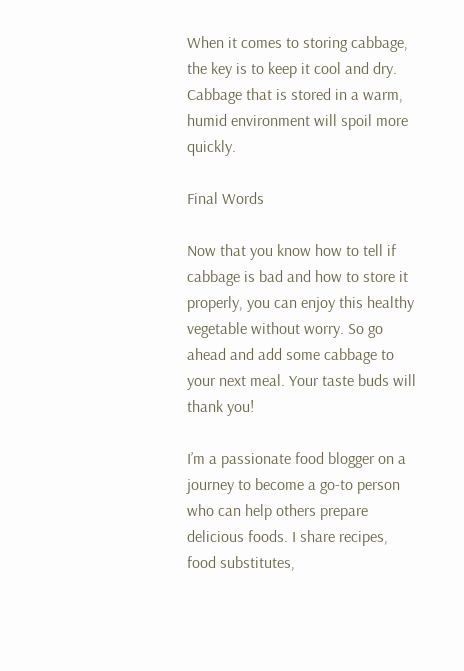When it comes to storing cabbage, the key is to keep it cool and dry. Cabbage that is stored in a warm, humid environment will spoil more quickly.

Final Words

Now that you know how to tell if cabbage is bad and how to store it properly, you can enjoy this healthy vegetable without worry. So go ahead and add some cabbage to your next meal. Your taste buds will thank you!

I’m a passionate food blogger on a journey to become a go-to person who can help others prepare delicious foods. I share recipes, food substitutes,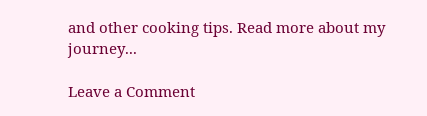and other cooking tips. Read more about my journey...

Leave a Comment